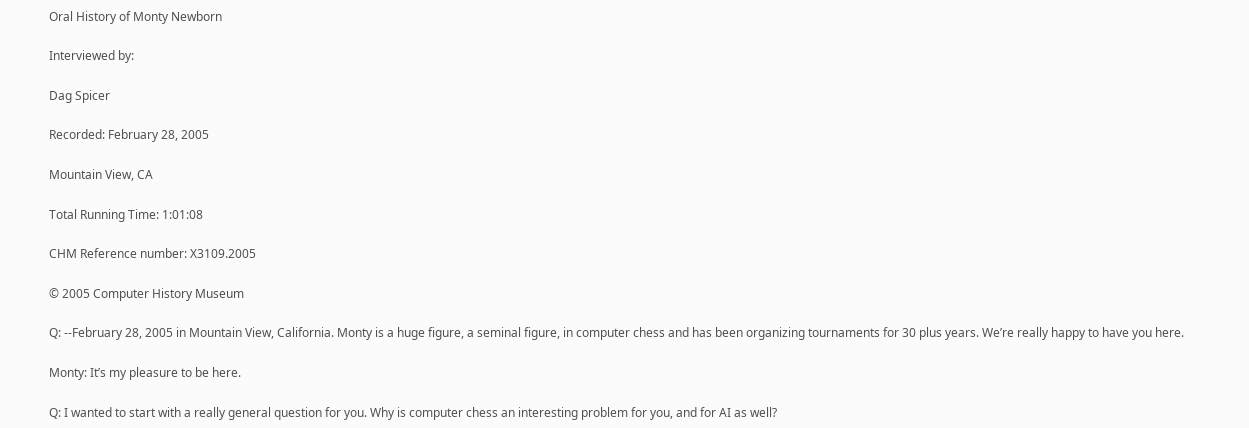Oral History of Monty Newborn

Interviewed by:

Dag Spicer

Recorded: February 28, 2005

Mountain View, CA

Total Running Time: 1:01:08

CHM Reference number: X3109.2005

© 2005 Computer History Museum

Q: --February 28, 2005 in Mountain View, California. Monty is a huge figure, a seminal figure, in computer chess and has been organizing tournaments for 30 plus years. We’re really happy to have you here.

Monty: It’s my pleasure to be here.

Q: I wanted to start with a really general question for you. Why is computer chess an interesting problem for you, and for AI as well?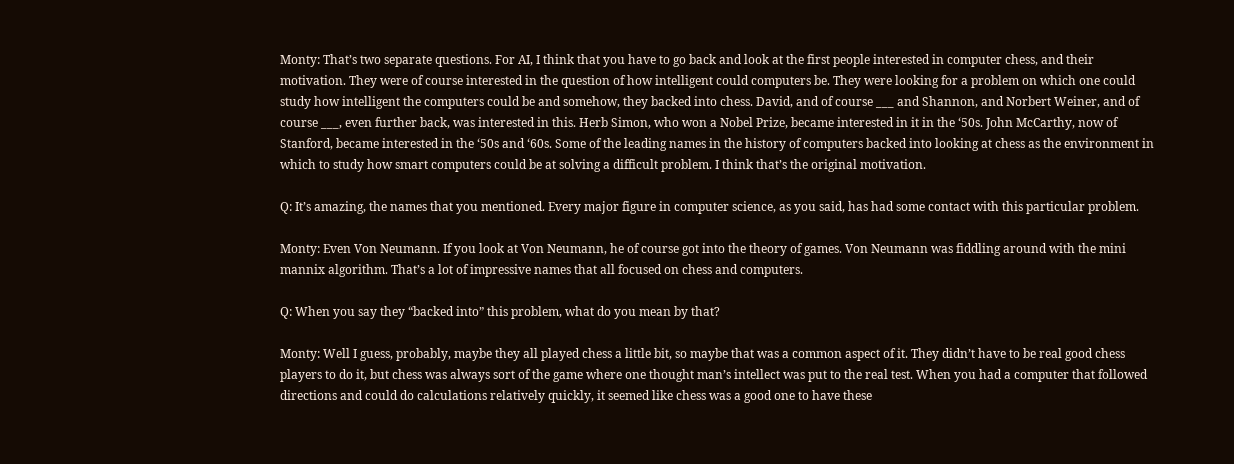Monty: That’s two separate questions. For AI, I think that you have to go back and look at the first people interested in computer chess, and their motivation. They were of course interested in the question of how intelligent could computers be. They were looking for a problem on which one could study how intelligent the computers could be and somehow, they backed into chess. David, and of course ___ and Shannon, and Norbert Weiner, and of course ___, even further back, was interested in this. Herb Simon, who won a Nobel Prize, became interested in it in the ‘50s. John McCarthy, now of Stanford, became interested in the ‘50s and ‘60s. Some of the leading names in the history of computers backed into looking at chess as the environment in which to study how smart computers could be at solving a difficult problem. I think that’s the original motivation.

Q: It’s amazing, the names that you mentioned. Every major figure in computer science, as you said, has had some contact with this particular problem.

Monty: Even Von Neumann. If you look at Von Neumann, he of course got into the theory of games. Von Neumann was fiddling around with the mini mannix algorithm. That’s a lot of impressive names that all focused on chess and computers.

Q: When you say they “backed into” this problem, what do you mean by that?

Monty: Well I guess, probably, maybe they all played chess a little bit, so maybe that was a common aspect of it. They didn’t have to be real good chess players to do it, but chess was always sort of the game where one thought man’s intellect was put to the real test. When you had a computer that followed directions and could do calculations relatively quickly, it seemed like chess was a good one to have these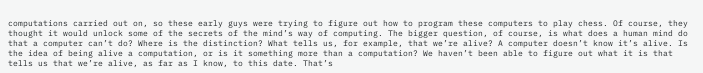computations carried out on, so these early guys were trying to figure out how to program these computers to play chess. Of course, they thought it would unlock some of the secrets of the mind’s way of computing. The bigger question, of course, is what does a human mind do that a computer can’t do? Where is the distinction? What tells us, for example, that we’re alive? A computer doesn’t know it’s alive. Is the idea of being alive a computation, or is it something more than a computation? We haven’t been able to figure out what it is that tells us that we’re alive, as far as I know, to this date. That’s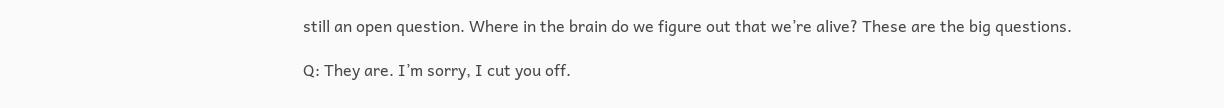still an open question. Where in the brain do we figure out that we’re alive? These are the big questions.

Q: They are. I’m sorry, I cut you off.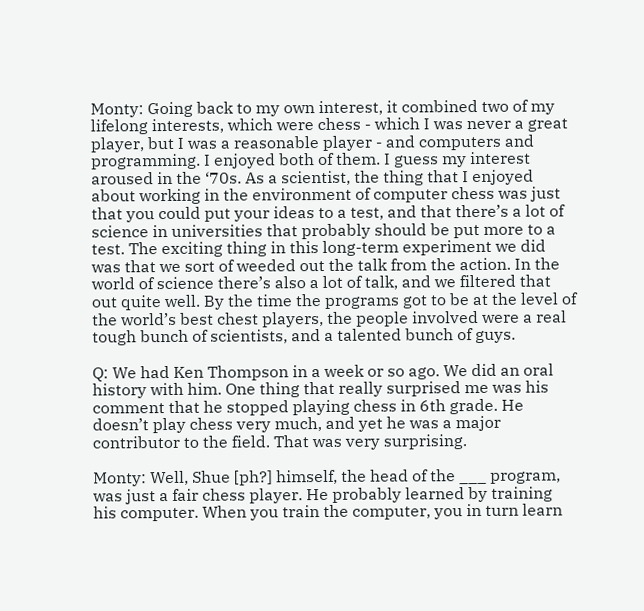Monty: Going back to my own interest, it combined two of my lifelong interests, which were chess - which I was never a great player, but I was a reasonable player - and computers and programming. I enjoyed both of them. I guess my interest aroused in the ‘70s. As a scientist, the thing that I enjoyed about working in the environment of computer chess was just that you could put your ideas to a test, and that there’s a lot of science in universities that probably should be put more to a test. The exciting thing in this long-term experiment we did was that we sort of weeded out the talk from the action. In the world of science there’s also a lot of talk, and we filtered that out quite well. By the time the programs got to be at the level of the world’s best chest players, the people involved were a real tough bunch of scientists, and a talented bunch of guys.

Q: We had Ken Thompson in a week or so ago. We did an oral history with him. One thing that really surprised me was his comment that he stopped playing chess in 6th grade. He doesn’t play chess very much, and yet he was a major contributor to the field. That was very surprising.

Monty: Well, Shue [ph?] himself, the head of the ___ program, was just a fair chess player. He probably learned by training his computer. When you train the computer, you in turn learn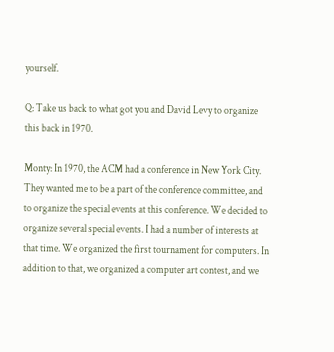yourself.

Q: Take us back to what got you and David Levy to organize this back in 1970.

Monty: In 1970, the ACM had a conference in New York City. They wanted me to be a part of the conference committee, and to organize the special events at this conference. We decided to organize several special events. I had a number of interests at that time. We organized the first tournament for computers. In addition to that, we organized a computer art contest, and we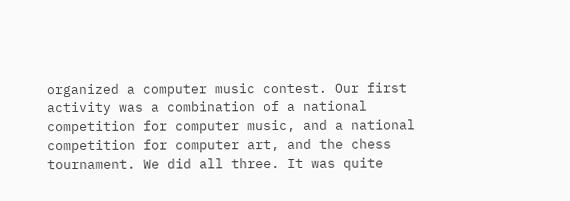organized a computer music contest. Our first activity was a combination of a national competition for computer music, and a national competition for computer art, and the chess tournament. We did all three. It was quite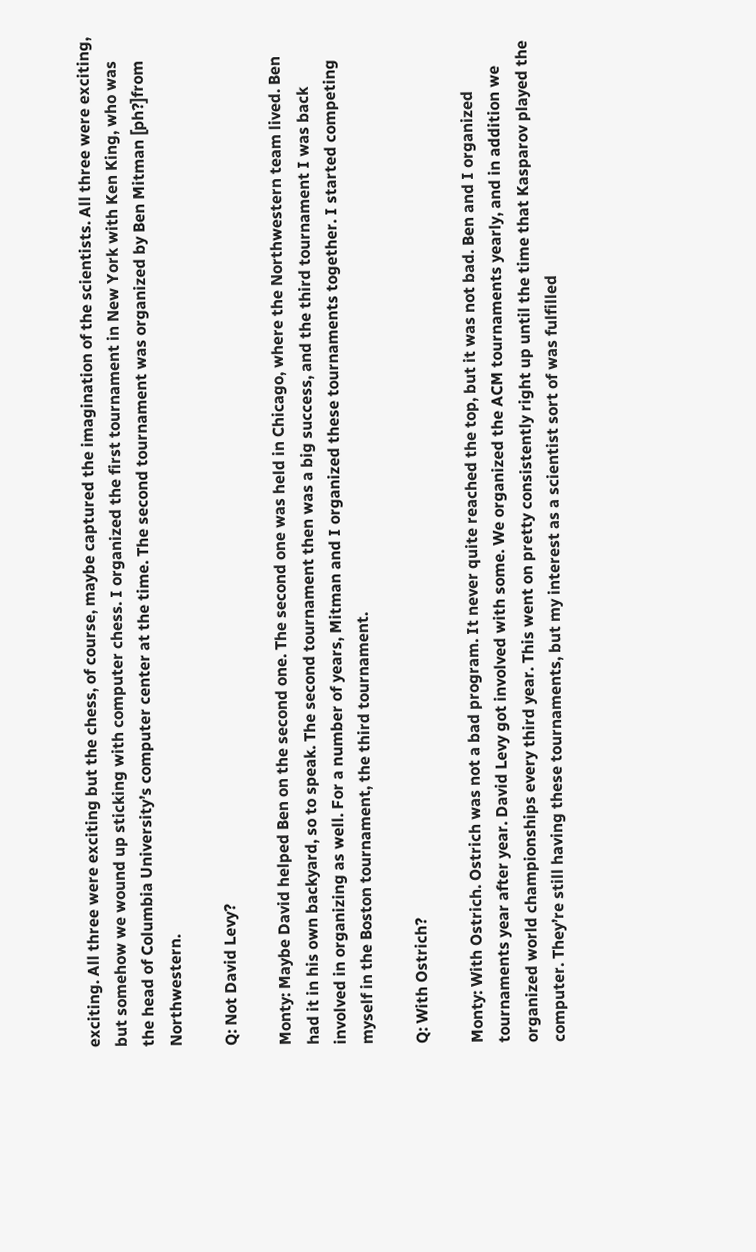exciting. All three were exciting but the chess, of course, maybe captured the imagination of the scientists. All three were exciting, but somehow we wound up sticking with computer chess. I organized the first tournament in New York with Ken King, who was the head of Columbia University’s computer center at the time. The second tournament was organized by Ben Mitman [ph?]from Northwestern.

Q: Not David Levy?

Monty: Maybe David helped Ben on the second one. The second one was held in Chicago, where the Northwestern team lived. Ben had it in his own backyard, so to speak. The second tournament then was a big success, and the third tournament I was back involved in organizing as well. For a number of years, Mitman and I organized these tournaments together. I started competing myself in the Boston tournament, the third tournament.

Q: With Ostrich?

Monty: With Ostrich. Ostrich was not a bad program. It never quite reached the top, but it was not bad. Ben and I organized tournaments year after year. David Levy got involved with some. We organized the ACM tournaments yearly, and in addition we organized world championships every third year. This went on pretty consistently right up until the time that Kasparov played the computer. They’re still having these tournaments, but my interest as a scientist sort of was fulfilled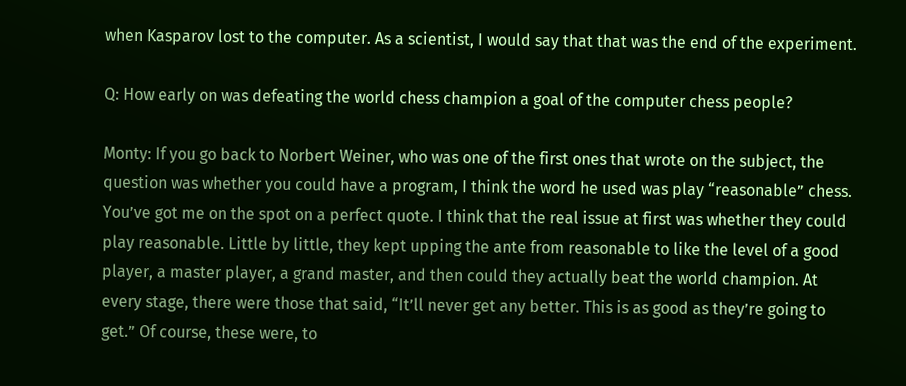when Kasparov lost to the computer. As a scientist, I would say that that was the end of the experiment.

Q: How early on was defeating the world chess champion a goal of the computer chess people?

Monty: If you go back to Norbert Weiner, who was one of the first ones that wrote on the subject, the question was whether you could have a program, I think the word he used was play “reasonable” chess. You’ve got me on the spot on a perfect quote. I think that the real issue at first was whether they could play reasonable. Little by little, they kept upping the ante from reasonable to like the level of a good player, a master player, a grand master, and then could they actually beat the world champion. At every stage, there were those that said, “It’ll never get any better. This is as good as they’re going to get.” Of course, these were, to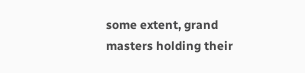some extent, grand masters holding their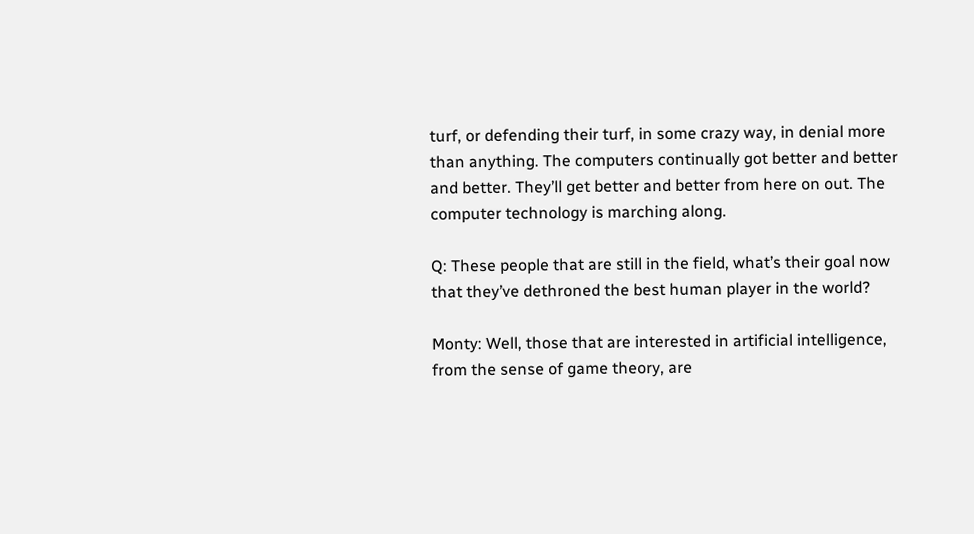turf, or defending their turf, in some crazy way, in denial more than anything. The computers continually got better and better and better. They’ll get better and better from here on out. The computer technology is marching along.

Q: These people that are still in the field, what’s their goal now that they’ve dethroned the best human player in the world?

Monty: Well, those that are interested in artificial intelligence, from the sense of game theory, are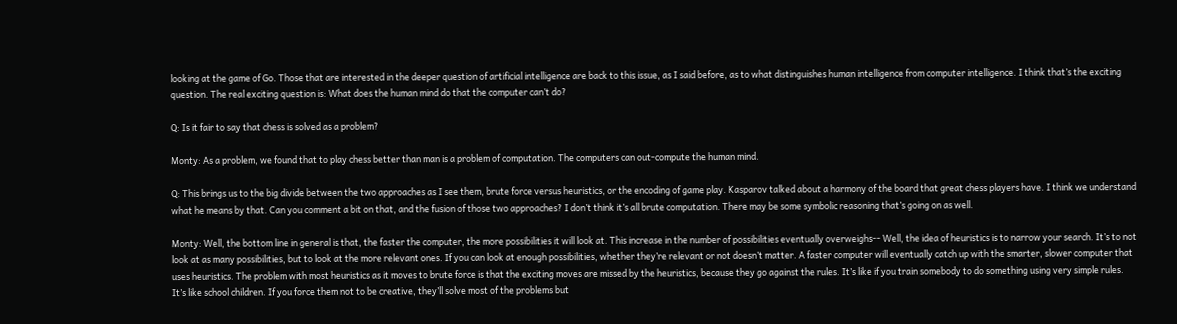looking at the game of Go. Those that are interested in the deeper question of artificial intelligence are back to this issue, as I said before, as to what distinguishes human intelligence from computer intelligence. I think that’s the exciting question. The real exciting question is: What does the human mind do that the computer can’t do?

Q: Is it fair to say that chess is solved as a problem?

Monty: As a problem, we found that to play chess better than man is a problem of computation. The computers can out-compute the human mind.

Q: This brings us to the big divide between the two approaches as I see them, brute force versus heuristics, or the encoding of game play. Kasparov talked about a harmony of the board that great chess players have. I think we understand what he means by that. Can you comment a bit on that, and the fusion of those two approaches? I don’t think it’s all brute computation. There may be some symbolic reasoning that’s going on as well.

Monty: Well, the bottom line in general is that, the faster the computer, the more possibilities it will look at. This increase in the number of possibilities eventually overweighs-- Well, the idea of heuristics is to narrow your search. It’s to not look at as many possibilities, but to look at the more relevant ones. If you can look at enough possibilities, whether they’re relevant or not doesn’t matter. A faster computer will eventually catch up with the smarter, slower computer that uses heuristics. The problem with most heuristics as it moves to brute force is that the exciting moves are missed by the heuristics, because they go against the rules. It’s like if you train somebody to do something using very simple rules. It’s like school children. If you force them not to be creative, they’ll solve most of the problems but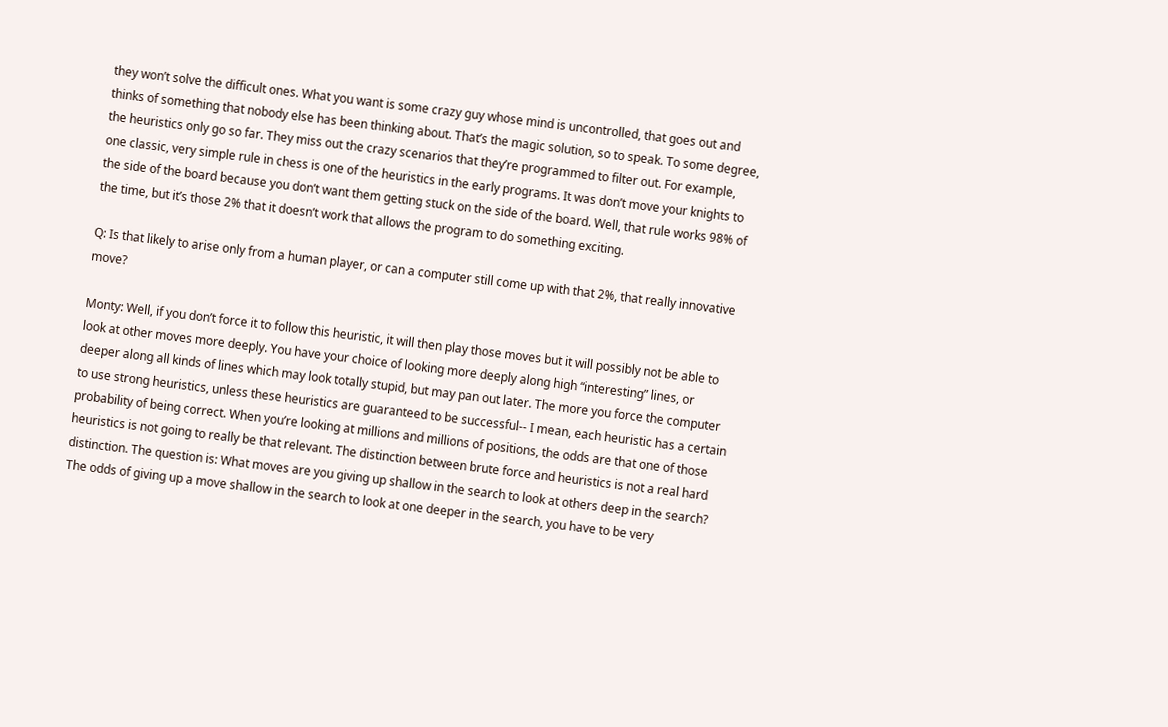they won’t solve the difficult ones. What you want is some crazy guy whose mind is uncontrolled, that goes out and thinks of something that nobody else has been thinking about. That’s the magic solution, so to speak. To some degree, the heuristics only go so far. They miss out the crazy scenarios that they’re programmed to filter out. For example, one classic, very simple rule in chess is one of the heuristics in the early programs. It was don’t move your knights to the side of the board because you don’t want them getting stuck on the side of the board. Well, that rule works 98% of the time, but it’s those 2% that it doesn’t work that allows the program to do something exciting.

Q: Is that likely to arise only from a human player, or can a computer still come up with that 2%, that really innovative move?

Monty: Well, if you don’t force it to follow this heuristic, it will then play those moves but it will possibly not be able to look at other moves more deeply. You have your choice of looking more deeply along high “interesting” lines, or deeper along all kinds of lines which may look totally stupid, but may pan out later. The more you force the computer to use strong heuristics, unless these heuristics are guaranteed to be successful-- I mean, each heuristic has a certain probability of being correct. When you’re looking at millions and millions of positions, the odds are that one of those heuristics is not going to really be that relevant. The distinction between brute force and heuristics is not a real hard distinction. The question is: What moves are you giving up shallow in the search to look at others deep in the search? The odds of giving up a move shallow in the search to look at one deeper in the search, you have to be very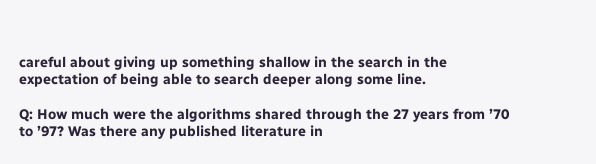careful about giving up something shallow in the search in the expectation of being able to search deeper along some line.

Q: How much were the algorithms shared through the 27 years from ’70 to ’97? Was there any published literature in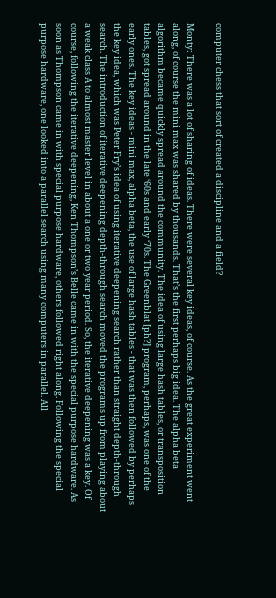computer chess that sort of created a discipline and a field?

Monty: There was a lot of sharing of ideas. There were several key ideas, of course. As the great experiment went along, of course the mini max was shared by thousands. That’s the first perhaps big idea. The alpha beta algorithm became quickly spread around the community. The idea of using large hash tables, or transposition tables, got spread around in the late ‘60s and early ‘70s. The Greenblat [ph?] program, perhaps, was one of the early ones. The key ideas - mini max, alpha beta, the use of large hash tables - that was then followed by perhaps the key idea, which was Peter Fry’s idea of using iterative deepening search rather than straight depth-through search. The introduction of iterative deepening depth-through search moved the programs up from playing about a weak class A to almost master level in about a one or two year period. So, the iterative deepening was a key. Of course, following the iterative deepening, Ken Thompson’s Belle came in with the special purpose hardware. As soon as Thompson came in with special purpose hardware, others followed right along. Following the special purpose hardware, one looked into a parallel search using many computers in parallel. All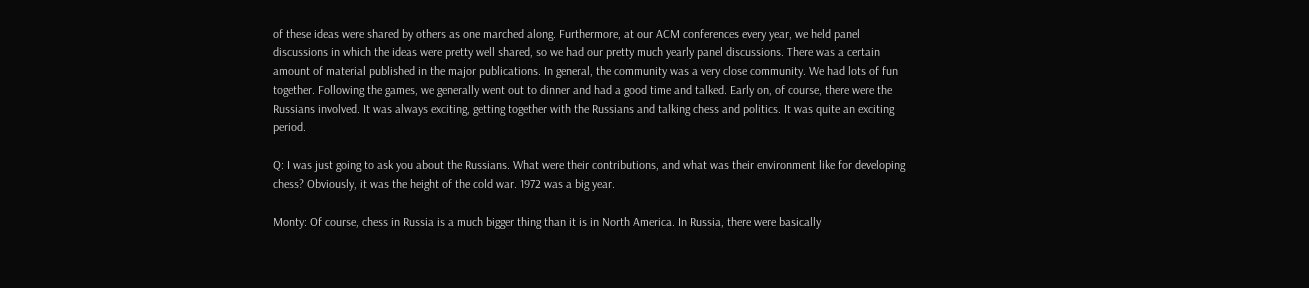of these ideas were shared by others as one marched along. Furthermore, at our ACM conferences every year, we held panel discussions in which the ideas were pretty well shared, so we had our pretty much yearly panel discussions. There was a certain amount of material published in the major publications. In general, the community was a very close community. We had lots of fun together. Following the games, we generally went out to dinner and had a good time and talked. Early on, of course, there were the Russians involved. It was always exciting, getting together with the Russians and talking chess and politics. It was quite an exciting period.

Q: I was just going to ask you about the Russians. What were their contributions, and what was their environment like for developing chess? Obviously, it was the height of the cold war. 1972 was a big year.

Monty: Of course, chess in Russia is a much bigger thing than it is in North America. In Russia, there were basically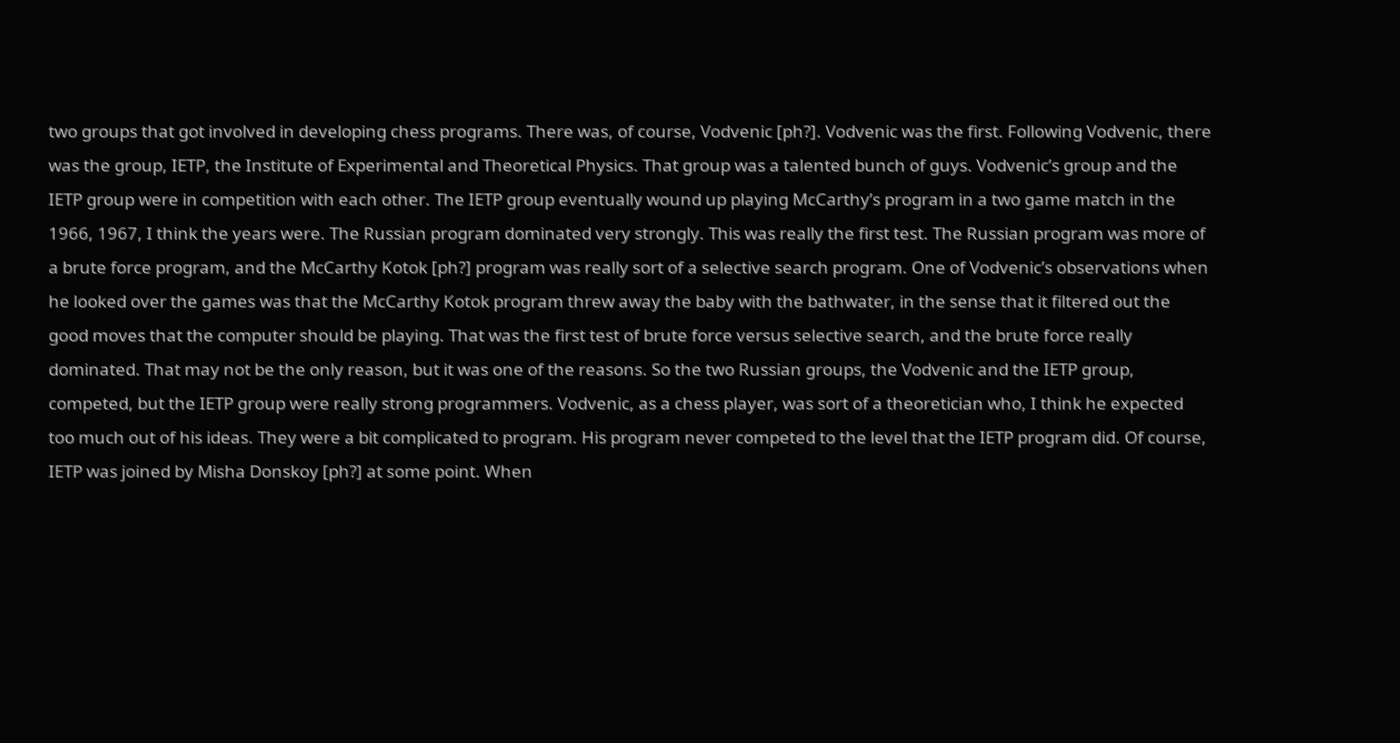two groups that got involved in developing chess programs. There was, of course, Vodvenic [ph?]. Vodvenic was the first. Following Vodvenic, there was the group, IETP, the Institute of Experimental and Theoretical Physics. That group was a talented bunch of guys. Vodvenic’s group and the IETP group were in competition with each other. The IETP group eventually wound up playing McCarthy’s program in a two game match in the 1966, 1967, I think the years were. The Russian program dominated very strongly. This was really the first test. The Russian program was more of a brute force program, and the McCarthy Kotok [ph?] program was really sort of a selective search program. One of Vodvenic’s observations when he looked over the games was that the McCarthy Kotok program threw away the baby with the bathwater, in the sense that it filtered out the good moves that the computer should be playing. That was the first test of brute force versus selective search, and the brute force really dominated. That may not be the only reason, but it was one of the reasons. So the two Russian groups, the Vodvenic and the IETP group, competed, but the IETP group were really strong programmers. Vodvenic, as a chess player, was sort of a theoretician who, I think he expected too much out of his ideas. They were a bit complicated to program. His program never competed to the level that the IETP program did. Of course, IETP was joined by Misha Donskoy [ph?] at some point. When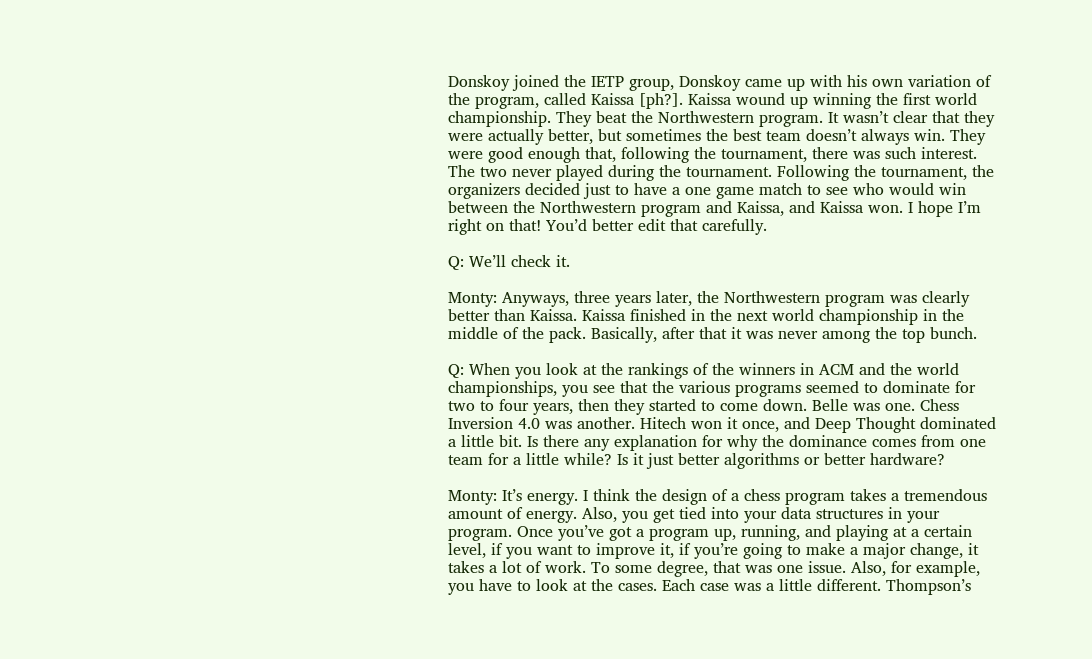Donskoy joined the IETP group, Donskoy came up with his own variation of the program, called Kaissa [ph?]. Kaissa wound up winning the first world championship. They beat the Northwestern program. It wasn’t clear that they were actually better, but sometimes the best team doesn’t always win. They were good enough that, following the tournament, there was such interest. The two never played during the tournament. Following the tournament, the organizers decided just to have a one game match to see who would win between the Northwestern program and Kaissa, and Kaissa won. I hope I’m right on that! You’d better edit that carefully.

Q: We’ll check it.

Monty: Anyways, three years later, the Northwestern program was clearly better than Kaissa. Kaissa finished in the next world championship in the middle of the pack. Basically, after that it was never among the top bunch.

Q: When you look at the rankings of the winners in ACM and the world championships, you see that the various programs seemed to dominate for two to four years, then they started to come down. Belle was one. Chess Inversion 4.0 was another. Hitech won it once, and Deep Thought dominated a little bit. Is there any explanation for why the dominance comes from one team for a little while? Is it just better algorithms or better hardware?

Monty: It’s energy. I think the design of a chess program takes a tremendous amount of energy. Also, you get tied into your data structures in your program. Once you’ve got a program up, running, and playing at a certain level, if you want to improve it, if you’re going to make a major change, it takes a lot of work. To some degree, that was one issue. Also, for example, you have to look at the cases. Each case was a little different. Thompson’s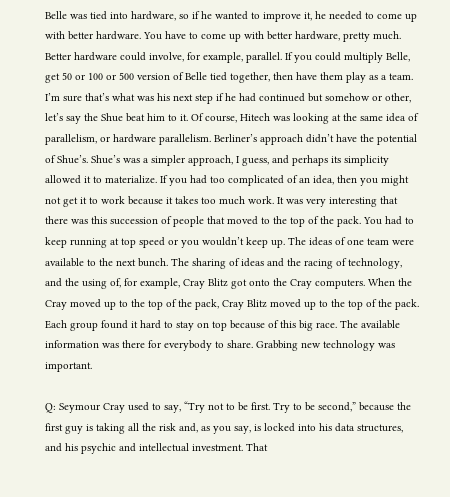Belle was tied into hardware, so if he wanted to improve it, he needed to come up with better hardware. You have to come up with better hardware, pretty much. Better hardware could involve, for example, parallel. If you could multiply Belle, get 50 or 100 or 500 version of Belle tied together, then have them play as a team. I’m sure that’s what was his next step if he had continued but somehow or other, let’s say the Shue beat him to it. Of course, Hitech was looking at the same idea of parallelism, or hardware parallelism. Berliner’s approach didn’t have the potential of Shue’s. Shue’s was a simpler approach, I guess, and perhaps its simplicity allowed it to materialize. If you had too complicated of an idea, then you might not get it to work because it takes too much work. It was very interesting that there was this succession of people that moved to the top of the pack. You had to keep running at top speed or you wouldn’t keep up. The ideas of one team were available to the next bunch. The sharing of ideas and the racing of technology, and the using of, for example, Cray Blitz got onto the Cray computers. When the Cray moved up to the top of the pack, Cray Blitz moved up to the top of the pack. Each group found it hard to stay on top because of this big race. The available information was there for everybody to share. Grabbing new technology was important.

Q: Seymour Cray used to say, “Try not to be first. Try to be second,” because the first guy is taking all the risk and, as you say, is locked into his data structures, and his psychic and intellectual investment. That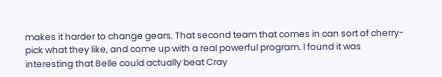makes it harder to change gears. That second team that comes in can sort of cherry-pick what they like, and come up with a real powerful program. I found it was interesting that Belle could actually beat Cray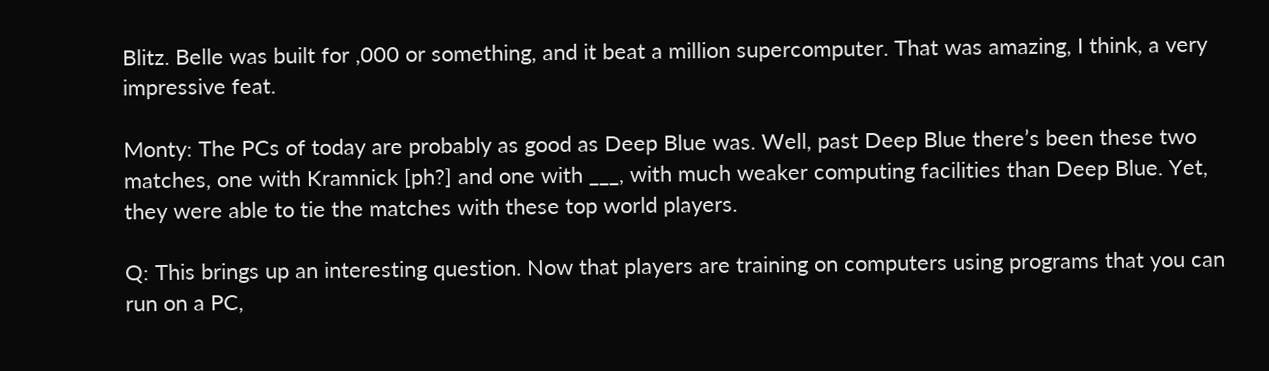Blitz. Belle was built for ,000 or something, and it beat a million supercomputer. That was amazing, I think, a very impressive feat.

Monty: The PCs of today are probably as good as Deep Blue was. Well, past Deep Blue there’s been these two matches, one with Kramnick [ph?] and one with ___, with much weaker computing facilities than Deep Blue. Yet, they were able to tie the matches with these top world players.

Q: This brings up an interesting question. Now that players are training on computers using programs that you can run on a PC,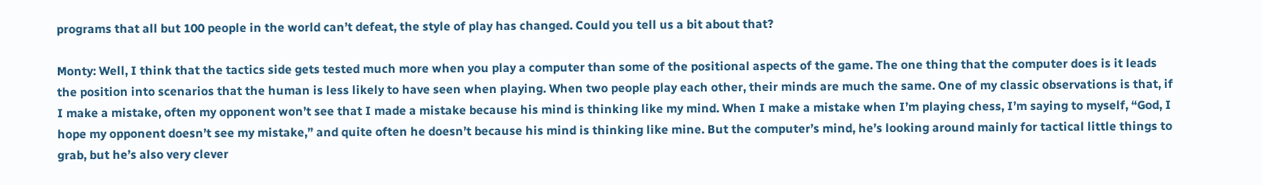programs that all but 100 people in the world can’t defeat, the style of play has changed. Could you tell us a bit about that?

Monty: Well, I think that the tactics side gets tested much more when you play a computer than some of the positional aspects of the game. The one thing that the computer does is it leads the position into scenarios that the human is less likely to have seen when playing. When two people play each other, their minds are much the same. One of my classic observations is that, if I make a mistake, often my opponent won’t see that I made a mistake because his mind is thinking like my mind. When I make a mistake when I’m playing chess, I’m saying to myself, “God, I hope my opponent doesn’t see my mistake,” and quite often he doesn’t because his mind is thinking like mine. But the computer’s mind, he’s looking around mainly for tactical little things to grab, but he’s also very clever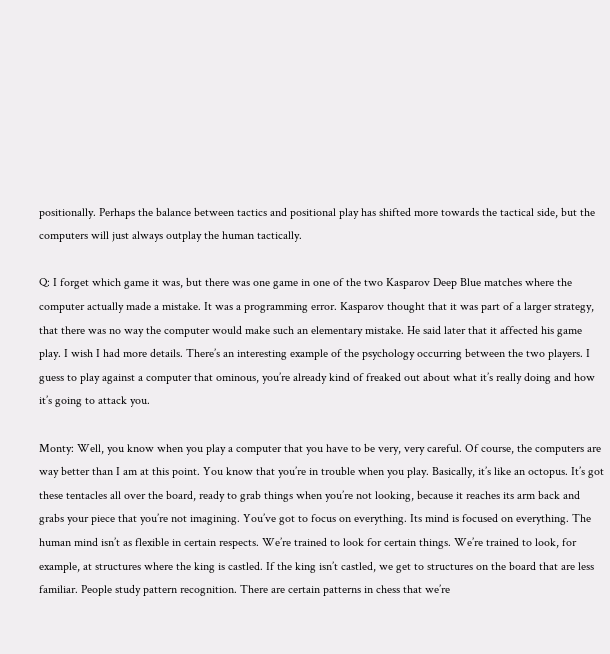positionally. Perhaps the balance between tactics and positional play has shifted more towards the tactical side, but the computers will just always outplay the human tactically.

Q: I forget which game it was, but there was one game in one of the two Kasparov Deep Blue matches where the computer actually made a mistake. It was a programming error. Kasparov thought that it was part of a larger strategy, that there was no way the computer would make such an elementary mistake. He said later that it affected his game play. I wish I had more details. There’s an interesting example of the psychology occurring between the two players. I guess to play against a computer that ominous, you’re already kind of freaked out about what it’s really doing and how it’s going to attack you.

Monty: Well, you know when you play a computer that you have to be very, very careful. Of course, the computers are way better than I am at this point. You know that you’re in trouble when you play. Basically, it’s like an octopus. It’s got these tentacles all over the board, ready to grab things when you’re not looking, because it reaches its arm back and grabs your piece that you’re not imagining. You’ve got to focus on everything. Its mind is focused on everything. The human mind isn’t as flexible in certain respects. We’re trained to look for certain things. We’re trained to look, for example, at structures where the king is castled. If the king isn’t castled, we get to structures on the board that are less familiar. People study pattern recognition. There are certain patterns in chess that we’re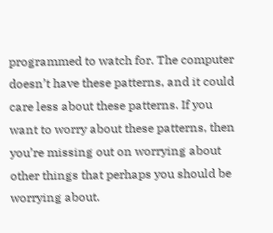programmed to watch for. The computer doesn’t have these patterns, and it could care less about these patterns. If you want to worry about these patterns, then you’re missing out on worrying about other things that perhaps you should be worrying about.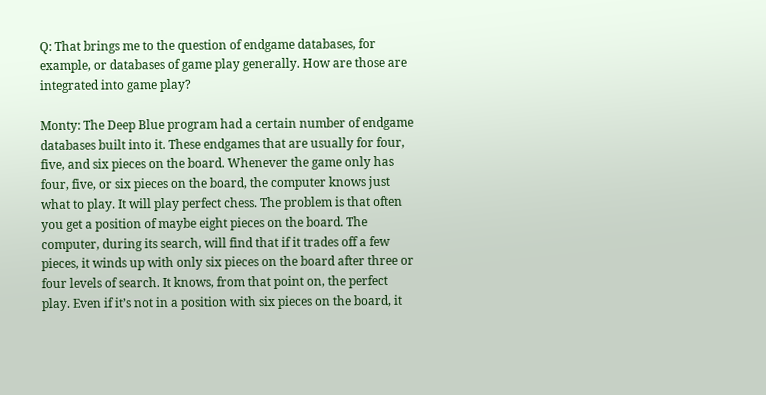Q: That brings me to the question of endgame databases, for example, or databases of game play generally. How are those are integrated into game play?

Monty: The Deep Blue program had a certain number of endgame databases built into it. These endgames that are usually for four, five, and six pieces on the board. Whenever the game only has four, five, or six pieces on the board, the computer knows just what to play. It will play perfect chess. The problem is that often you get a position of maybe eight pieces on the board. The computer, during its search, will find that if it trades off a few pieces, it winds up with only six pieces on the board after three or four levels of search. It knows, from that point on, the perfect play. Even if it’s not in a position with six pieces on the board, it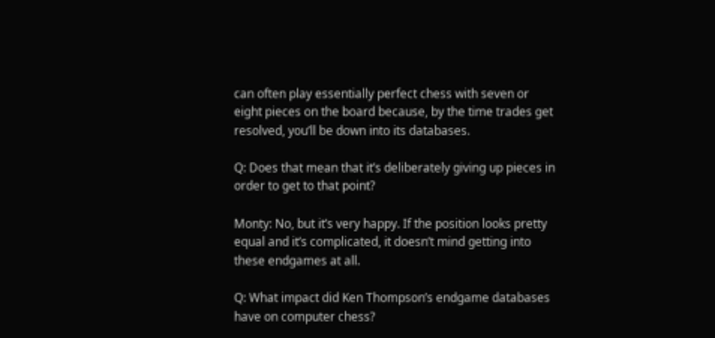can often play essentially perfect chess with seven or eight pieces on the board because, by the time trades get resolved, you’ll be down into its databases.

Q: Does that mean that it’s deliberately giving up pieces in order to get to that point?

Monty: No, but it’s very happy. If the position looks pretty equal and it’s complicated, it doesn’t mind getting into these endgames at all.

Q: What impact did Ken Thompson’s endgame databases have on computer chess?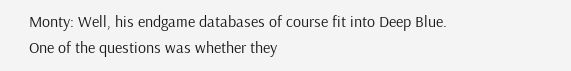Monty: Well, his endgame databases of course fit into Deep Blue. One of the questions was whether they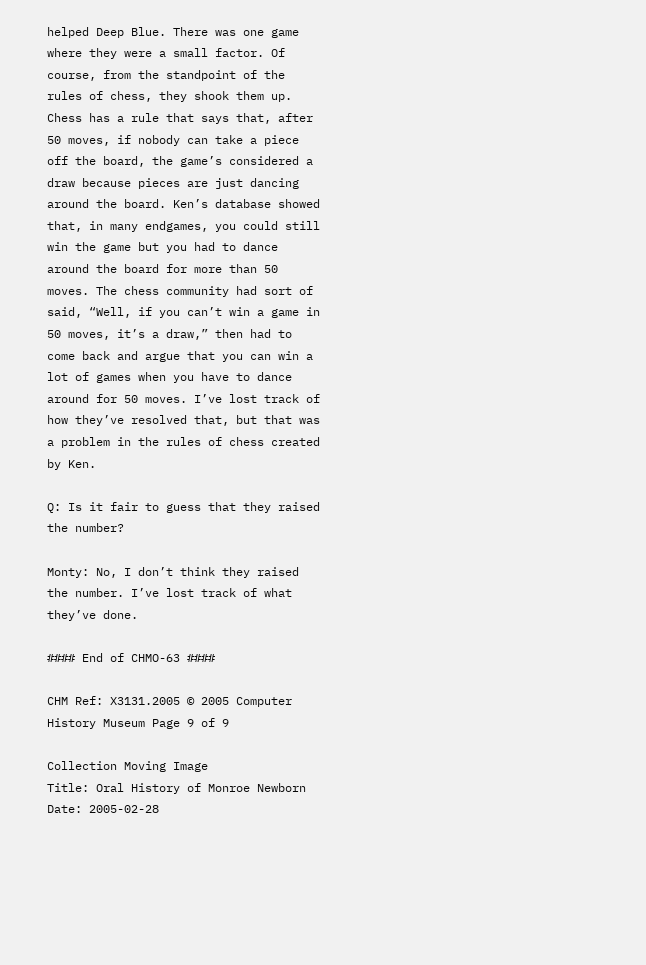helped Deep Blue. There was one game where they were a small factor. Of course, from the standpoint of the rules of chess, they shook them up. Chess has a rule that says that, after 50 moves, if nobody can take a piece off the board, the game’s considered a draw because pieces are just dancing around the board. Ken’s database showed that, in many endgames, you could still win the game but you had to dance around the board for more than 50 moves. The chess community had sort of said, “Well, if you can’t win a game in 50 moves, it’s a draw,” then had to come back and argue that you can win a lot of games when you have to dance around for 50 moves. I’ve lost track of how they’ve resolved that, but that was a problem in the rules of chess created by Ken.

Q: Is it fair to guess that they raised the number?

Monty: No, I don’t think they raised the number. I’ve lost track of what they’ve done.

#### End of CHMO-63 ####

CHM Ref: X3131.2005 © 2005 Computer History Museum Page 9 of 9

Collection Moving Image
Title: Oral History of Monroe Newborn
Date: 2005-02-28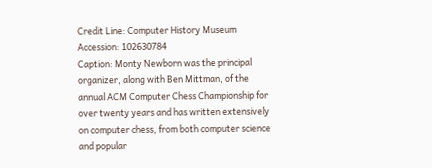Credit Line: Computer History Museum
Accession: 102630784
Caption: Monty Newborn was the principal organizer, along with Ben Mittman, of the annual ACM Computer Chess Championship for over twenty years and has written extensively on computer chess, from both computer science and popular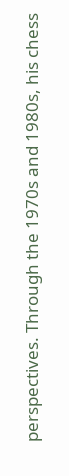perspectives. Through the 1970s and 1980s, his chess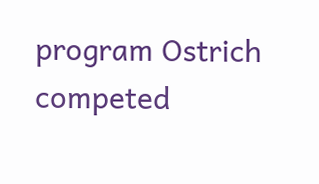program Ostrich competed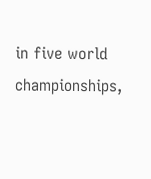in five world championships,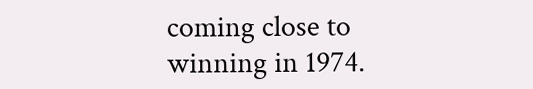coming close to winning in 1974.